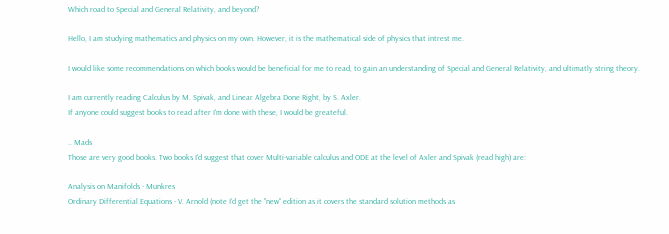Which road to Special and General Relativity, and beyond?

Hello, I am studying mathematics and physics on my own. However, it is the mathematical side of physics that intrest me.

I would like some recommendations on which books would be beneficial for me to read, to gain an understanding of Special and General Relativity, and ultimatly string theory.

I am currently reading Calculus by M. Spivak, and Linear Algebra Done Right, by S. Axler.
If anyone could suggest books to read after I'm done with these, I would be greateful.

.. Mads
Those are very good books. Two books I'd suggest that cover Multi-variable calculus and ODE at the level of Axler and Spivak (read high) are:

Analysis on Manifolds - Munkres
Ordinary Differential Equations - V. Arnold (note I'd get the "new" edition as it covers the standard solution methods as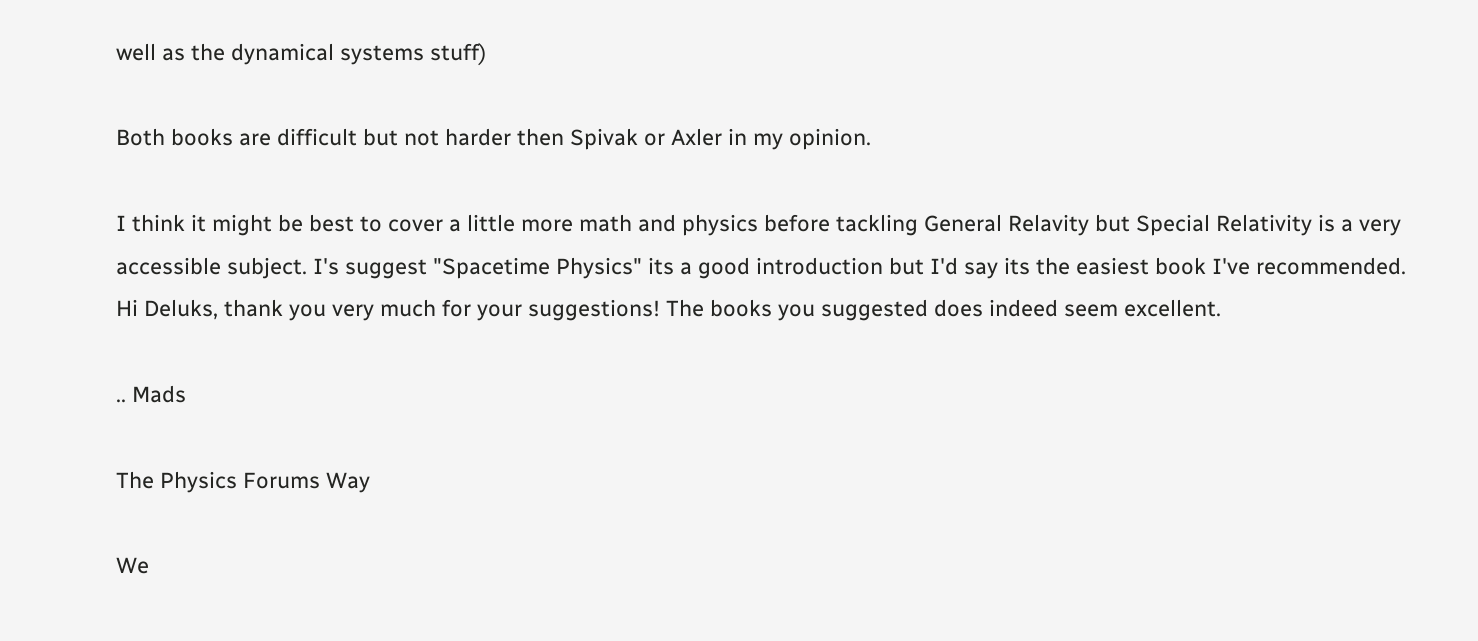well as the dynamical systems stuff)

Both books are difficult but not harder then Spivak or Axler in my opinion.

I think it might be best to cover a little more math and physics before tackling General Relavity but Special Relativity is a very accessible subject. I's suggest "Spacetime Physics" its a good introduction but I'd say its the easiest book I've recommended.
Hi Deluks, thank you very much for your suggestions! The books you suggested does indeed seem excellent.

.. Mads

The Physics Forums Way

We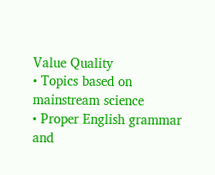Value Quality
• Topics based on mainstream science
• Proper English grammar and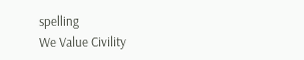spelling
We Value Civility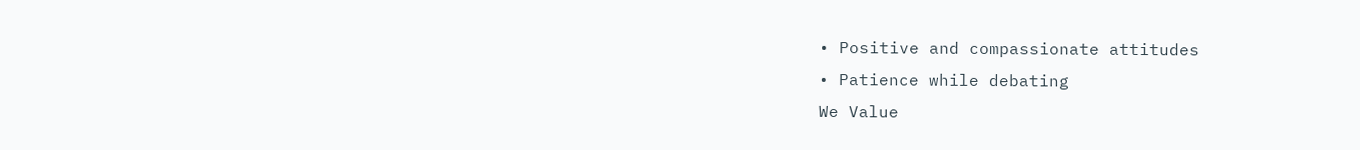• Positive and compassionate attitudes
• Patience while debating
We Value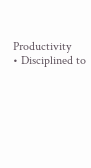Productivity
• Disciplined to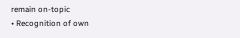remain on-topic
• Recognition of own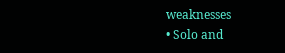weaknesses
• Solo and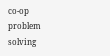co-op problem solving